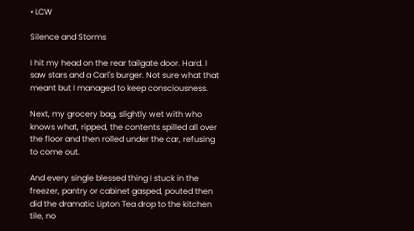• LCW

Silence and Storms

I hit my head on the rear tailgate door. Hard. I saw stars and a Carl's burger. Not sure what that meant but I managed to keep consciousness.

Next, my grocery bag, slightly wet with who knows what, ripped, the contents spilled all over the floor and then rolled under the car, refusing to come out.

And every single blessed thing I stuck in the freezer, pantry or cabinet gasped, pouted then did the dramatic Lipton Tea drop to the kitchen tile, no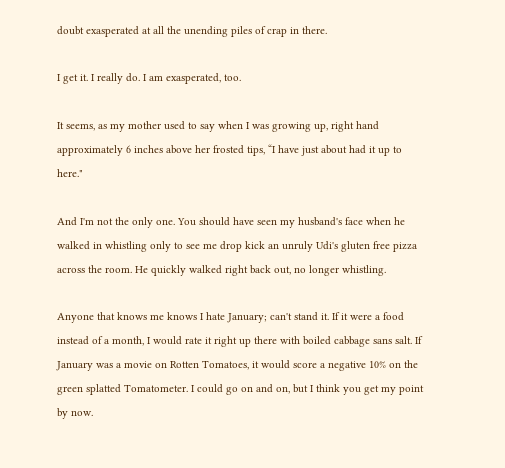doubt exasperated at all the unending piles of crap in there.

I get it. I really do. I am exasperated, too.

It seems, as my mother used to say when I was growing up, right hand approximately 6 inches above her frosted tips, “I have just about had it up to here."

And I'm not the only one. You should have seen my husband's face when he walked in whistling only to see me drop kick an unruly Udi's gluten free pizza across the room. He quickly walked right back out, no longer whistling.

Anyone that knows me knows I hate January; can't stand it. If it were a food instead of a month, I would rate it right up there with boiled cabbage sans salt. If January was a movie on Rotten Tomatoes, it would score a negative 10% on the green splatted Tomatometer. I could go on and on, but I think you get my point by now.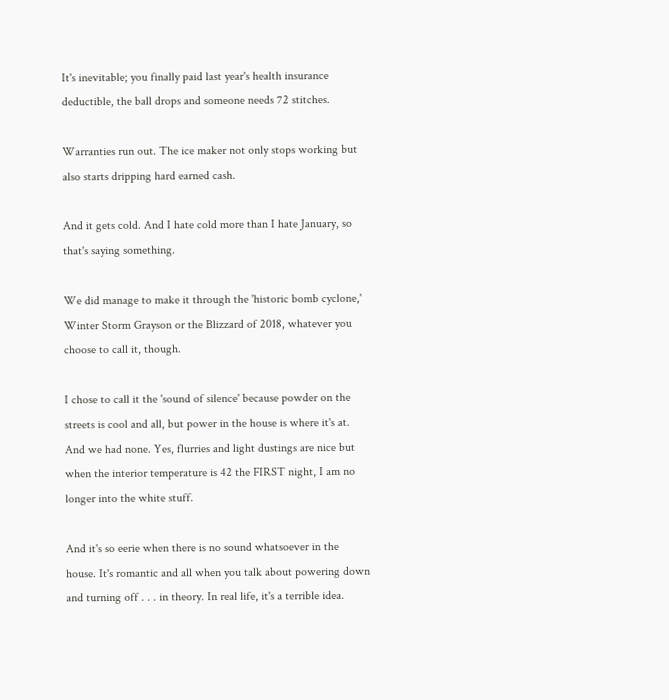It's inevitable; you finally paid last year's health insurance deductible, the ball drops and someone needs 72 stitches.

Warranties run out. The ice maker not only stops working but also starts dripping hard earned cash.

And it gets cold. And I hate cold more than I hate January, so that's saying something.

We did manage to make it through the 'historic bomb cyclone,' Winter Storm Grayson or the Blizzard of 2018, whatever you choose to call it, though.

I chose to call it the 'sound of silence' because powder on the streets is cool and all, but power in the house is where it's at. And we had none. Yes, flurries and light dustings are nice but when the interior temperature is 42 the FIRST night, I am no longer into the white stuff.

And it's so eerie when there is no sound whatsoever in the house. It's romantic and all when you talk about powering down and turning off . . . in theory. In real life, it's a terrible idea.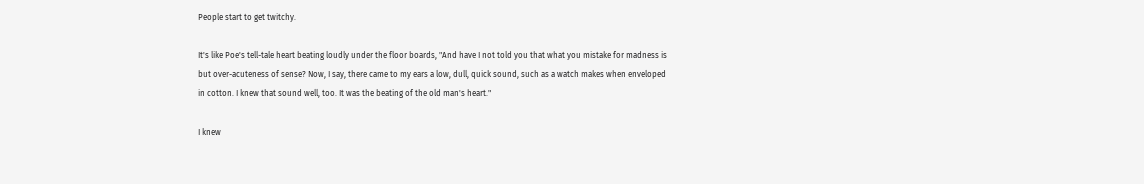People start to get twitchy.

It's like Poe's tell-tale heart beating loudly under the floor boards, "And have I not told you that what you mistake for madness is but over-acuteness of sense? Now, I say, there came to my ears a low, dull, quick sound, such as a watch makes when enveloped in cotton. I knew that sound well, too. It was the beating of the old man's heart."

I knew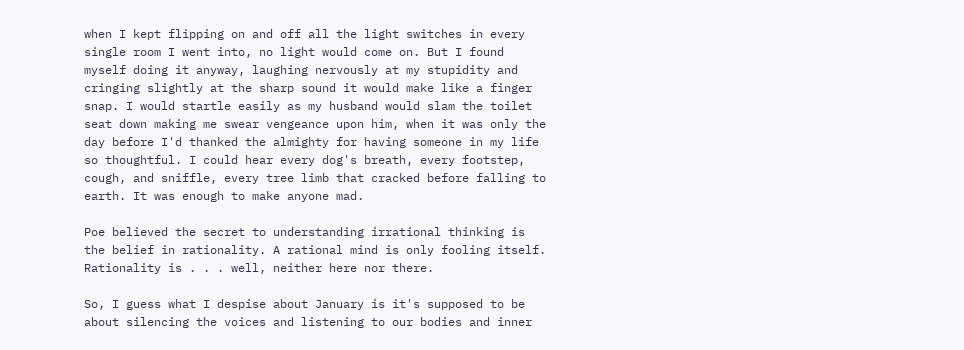when I kept flipping on and off all the light switches in every single room I went into, no light would come on. But I found myself doing it anyway, laughing nervously at my stupidity and cringing slightly at the sharp sound it would make like a finger snap. I would startle easily as my husband would slam the toilet seat down making me swear vengeance upon him, when it was only the day before I'd thanked the almighty for having someone in my life so thoughtful. I could hear every dog's breath, every footstep, cough, and sniffle, every tree limb that cracked before falling to earth. It was enough to make anyone mad.

Poe believed the secret to understanding irrational thinking is the belief in rationality. A rational mind is only fooling itself. Rationality is . . . well, neither here nor there.

So, I guess what I despise about January is it's supposed to be about silencing the voices and listening to our bodies and inner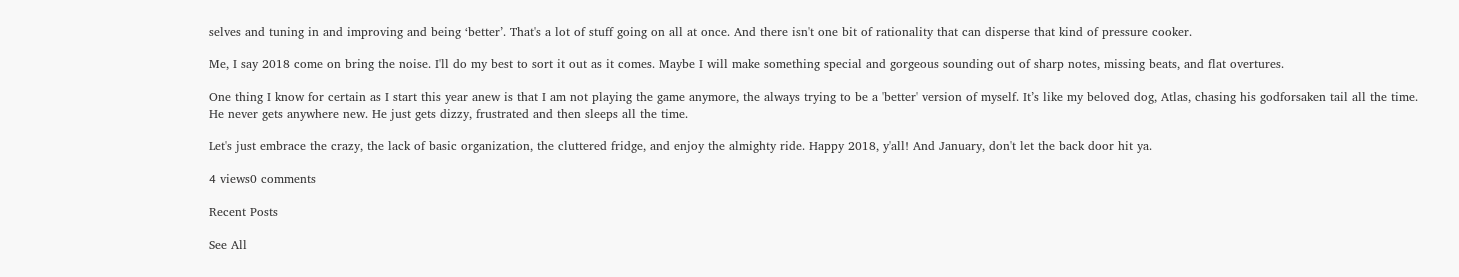selves and tuning in and improving and being ‘better’. That's a lot of stuff going on all at once. And there isn't one bit of rationality that can disperse that kind of pressure cooker.

Me, I say 2018 come on bring the noise. I'll do my best to sort it out as it comes. Maybe I will make something special and gorgeous sounding out of sharp notes, missing beats, and flat overtures.

One thing I know for certain as I start this year anew is that I am not playing the game anymore, the always trying to be a 'better' version of myself. It’s like my beloved dog, Atlas, chasing his godforsaken tail all the time. He never gets anywhere new. He just gets dizzy, frustrated and then sleeps all the time.

Let's just embrace the crazy, the lack of basic organization, the cluttered fridge, and enjoy the almighty ride. Happy 2018, y'all! And January, don't let the back door hit ya.

4 views0 comments

Recent Posts

See All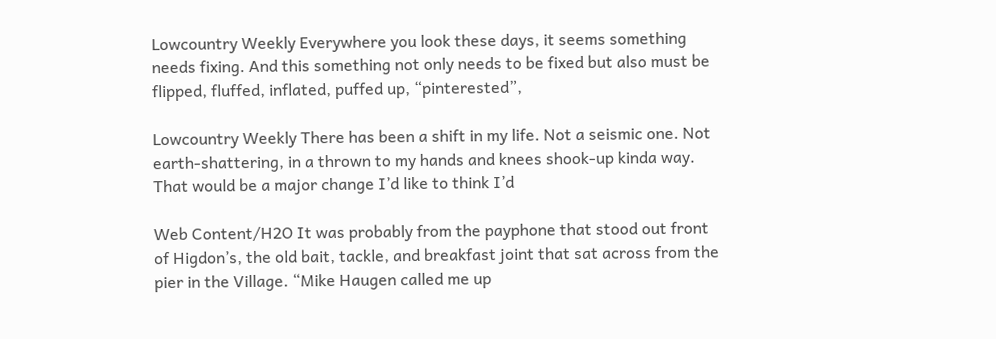Lowcountry Weekly Everywhere you look these days, it seems something needs fixing. And this something not only needs to be fixed but also must be flipped, fluffed, inflated, puffed up, “pinterested”,

Lowcountry Weekly There has been a shift in my life. Not a seismic one. Not earth-shattering, in a thrown to my hands and knees shook-up kinda way. That would be a major change I’d like to think I’d

Web Content/H2O It was probably from the payphone that stood out front of Higdon’s, the old bait, tackle, and breakfast joint that sat across from the pier in the Village. “Mike Haugen called me up